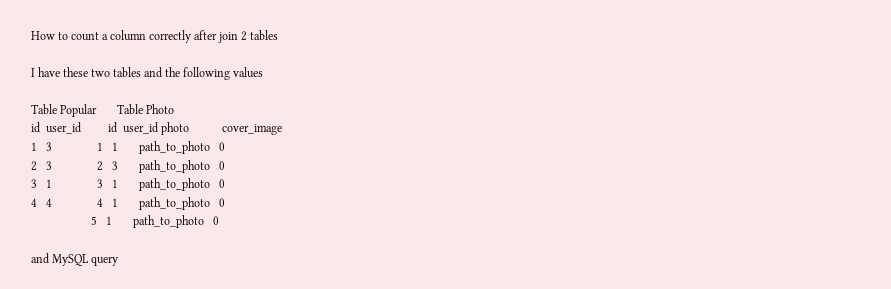How to count a column correctly after join 2 tables

I have these two tables and the following values

Table Popular       Table Photo
id  user_id         id  user_id photo           cover_image
1   3               1   1       path_to_photo   0
2   3               2   3       path_to_photo   0
3   1               3   1       path_to_photo   0
4   4               4   1       path_to_photo   0
                    5   1       path_to_photo   0

and MySQL query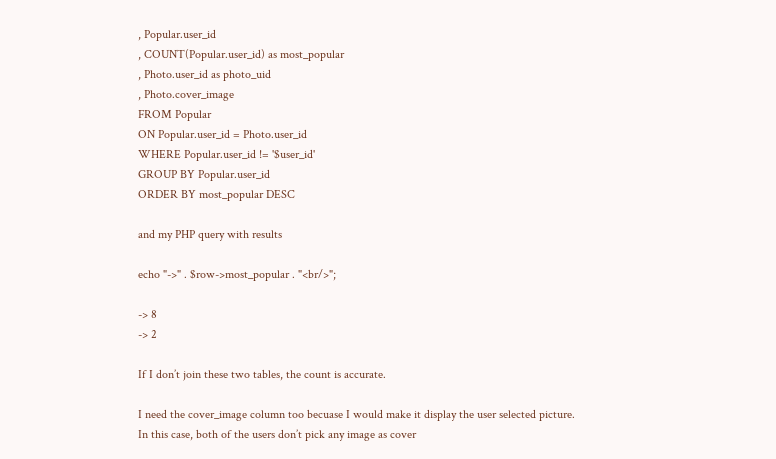, Popular.user_id
, COUNT(Popular.user_id) as most_popular
, Photo.user_id as photo_uid
, Photo.cover_image
FROM Popular
ON Popular.user_id = Photo.user_id
WHERE Popular.user_id != '$user_id'
GROUP BY Popular.user_id
ORDER BY most_popular DESC

and my PHP query with results

echo "->" . $row->most_popular . "<br/>";

-> 8
-> 2

If I don’t join these two tables, the count is accurate.

I need the cover_image column too becuase I would make it display the user selected picture. In this case, both of the users don’t pick any image as cover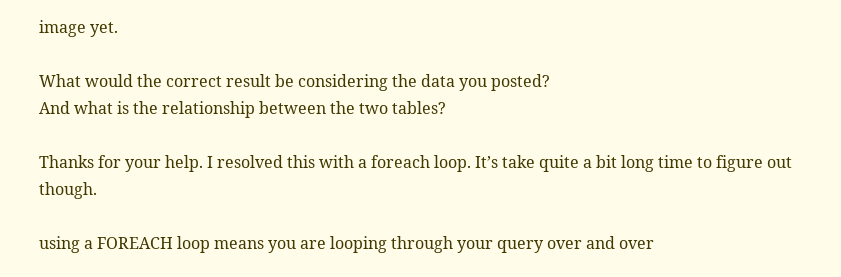image yet.

What would the correct result be considering the data you posted?
And what is the relationship between the two tables?

Thanks for your help. I resolved this with a foreach loop. It’s take quite a bit long time to figure out though.

using a FOREACH loop means you are looping through your query over and over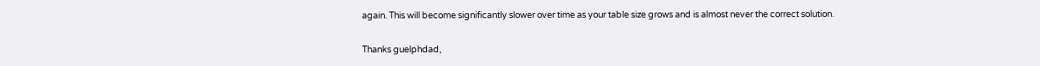again. This will become significantly slower over time as your table size grows and is almost never the correct solution.

Thanks guelphdad,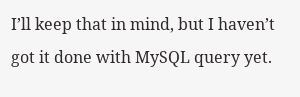I’ll keep that in mind, but I haven’t got it done with MySQL query yet.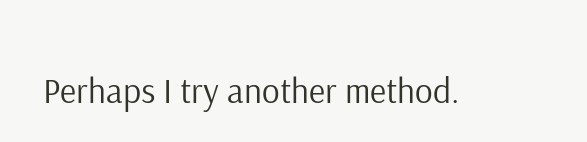Perhaps I try another method.